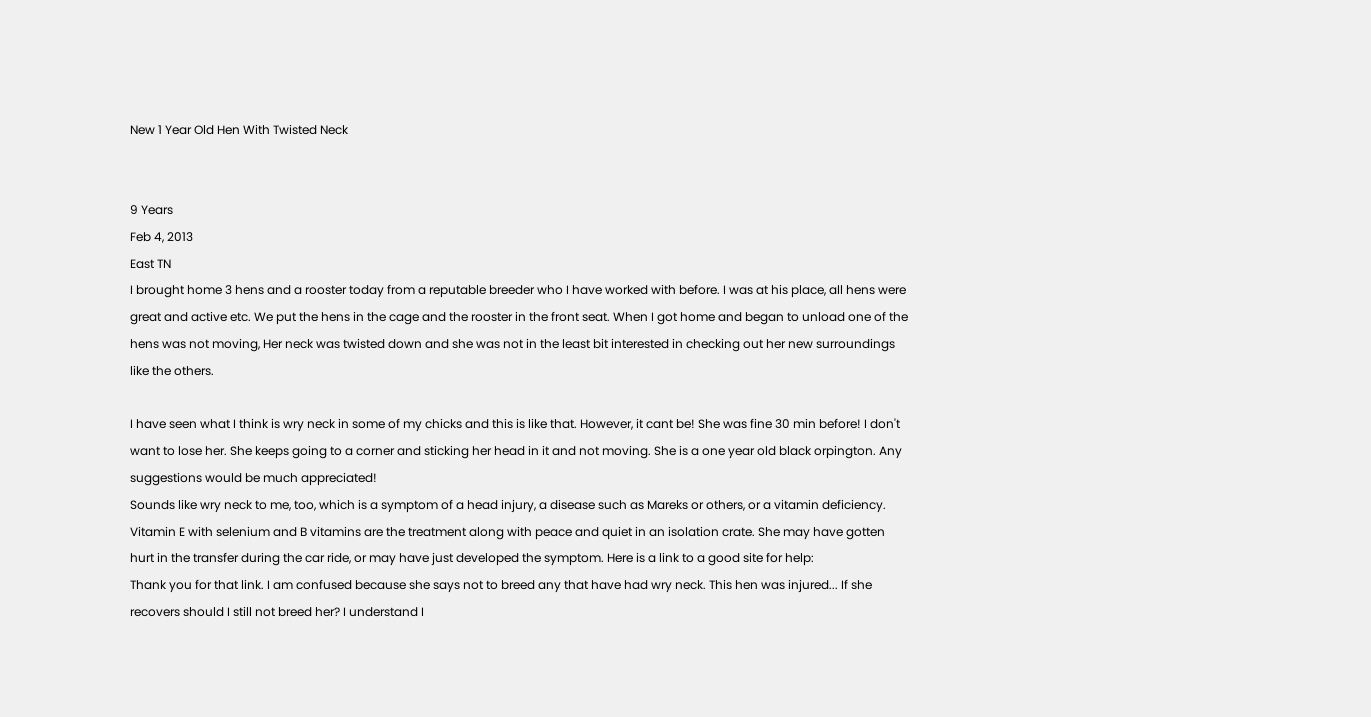New 1 Year Old Hen With Twisted Neck


9 Years
Feb 4, 2013
East TN
I brought home 3 hens and a rooster today from a reputable breeder who I have worked with before. I was at his place, all hens were great and active etc. We put the hens in the cage and the rooster in the front seat. When I got home and began to unload one of the hens was not moving, Her neck was twisted down and she was not in the least bit interested in checking out her new surroundings like the others.

I have seen what I think is wry neck in some of my chicks and this is like that. However, it cant be! She was fine 30 min before! I don't want to lose her. She keeps going to a corner and sticking her head in it and not moving. She is a one year old black orpington. Any suggestions would be much appreciated!
Sounds like wry neck to me, too, which is a symptom of a head injury, a disease such as Mareks or others, or a vitamin deficiency. Vitamin E with selenium and B vitamins are the treatment along with peace and quiet in an isolation crate. She may have gotten hurt in the transfer during the car ride, or may have just developed the symptom. Here is a link to a good site for help:
Thank you for that link. I am confused because she says not to breed any that have had wry neck. This hen was injured... If she recovers should I still not breed her? I understand I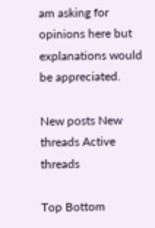am asking for opinions here but explanations would be appreciated.

New posts New threads Active threads

Top Bottom